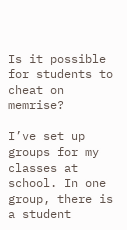Is it possible for students to cheat on memrise?

I’ve set up groups for my classes at school. In one group, there is a student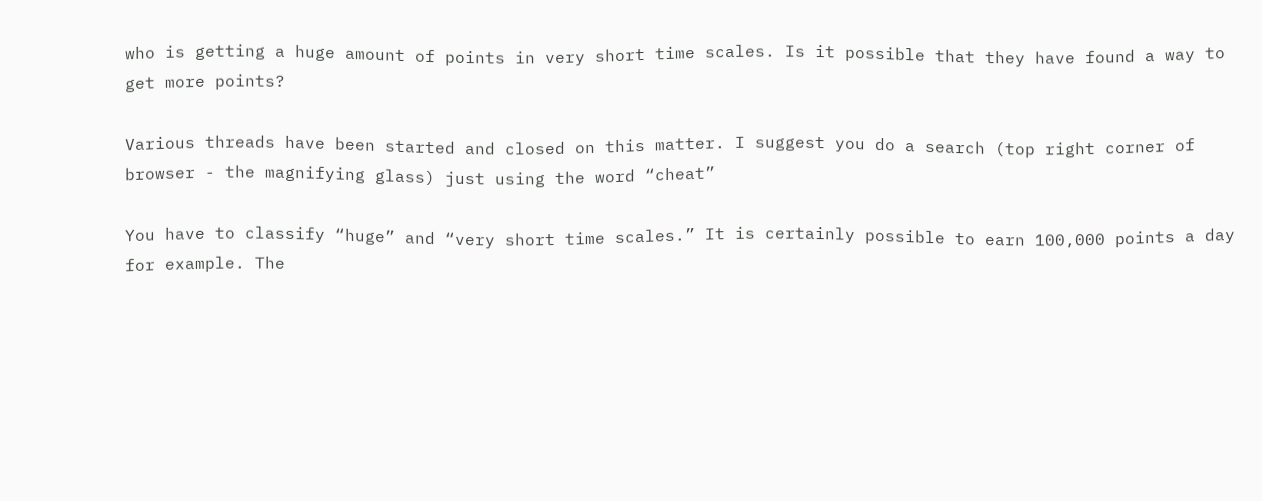who is getting a huge amount of points in very short time scales. Is it possible that they have found a way to get more points?

Various threads have been started and closed on this matter. I suggest you do a search (top right corner of browser - the magnifying glass) just using the word “cheat”

You have to classify “huge” and “very short time scales.” It is certainly possible to earn 100,000 points a day for example. The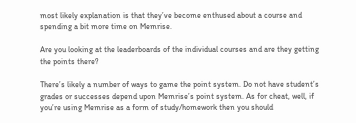most likely explanation is that they’ve become enthused about a course and spending a bit more time on Memrise.

Are you looking at the leaderboards of the individual courses and are they getting the points there?

There’s likely a number of ways to game the point system. Do not have student’s grades or successes depend upon Memrise’s point system. As for cheat, well, if you’re using Memrise as a form of study/homework then you should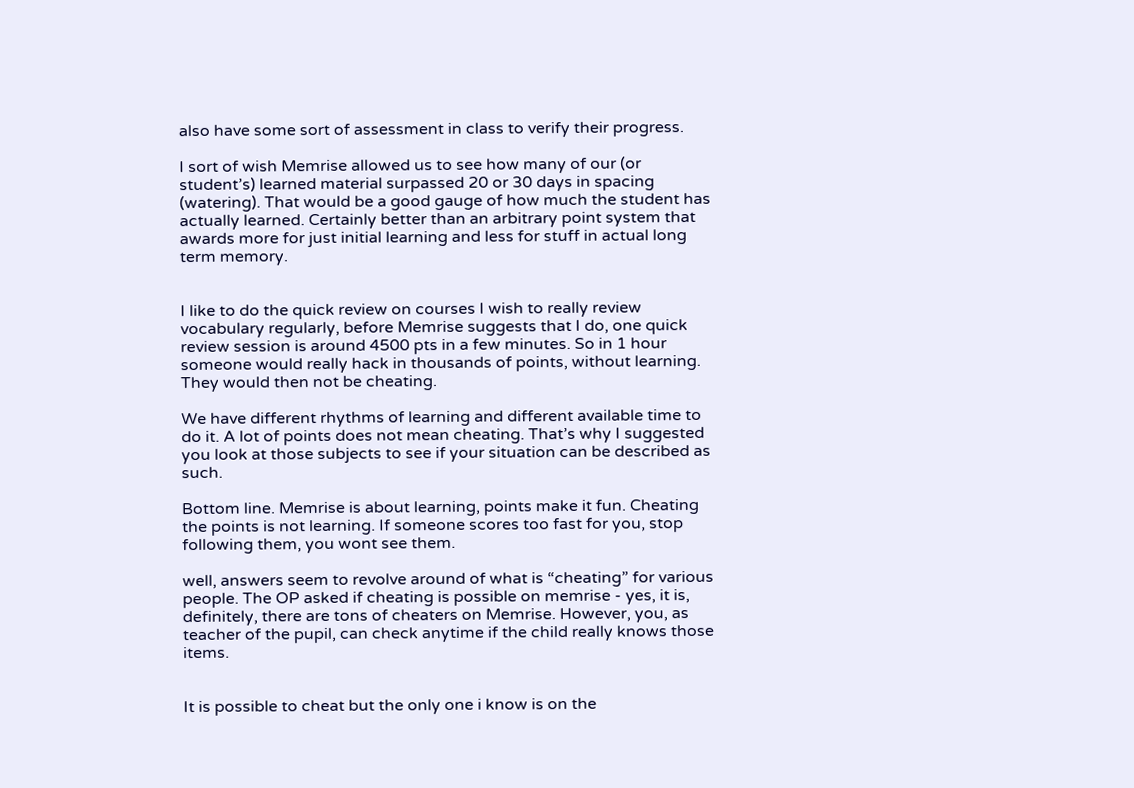also have some sort of assessment in class to verify their progress.

I sort of wish Memrise allowed us to see how many of our (or student’s) learned material surpassed 20 or 30 days in spacing (watering). That would be a good gauge of how much the student has actually learned. Certainly better than an arbitrary point system that awards more for just initial learning and less for stuff in actual long term memory.


I like to do the quick review on courses I wish to really review vocabulary regularly, before Memrise suggests that I do, one quick review session is around 4500 pts in a few minutes. So in 1 hour someone would really hack in thousands of points, without learning. They would then not be cheating.

We have different rhythms of learning and different available time to do it. A lot of points does not mean cheating. That’s why I suggested you look at those subjects to see if your situation can be described as such.

Bottom line. Memrise is about learning, points make it fun. Cheating the points is not learning. If someone scores too fast for you, stop following them, you wont see them.

well, answers seem to revolve around of what is “cheating” for various people. The OP asked if cheating is possible on memrise - yes, it is, definitely, there are tons of cheaters on Memrise. However, you, as teacher of the pupil, can check anytime if the child really knows those items.


It is possible to cheat but the only one i know is on the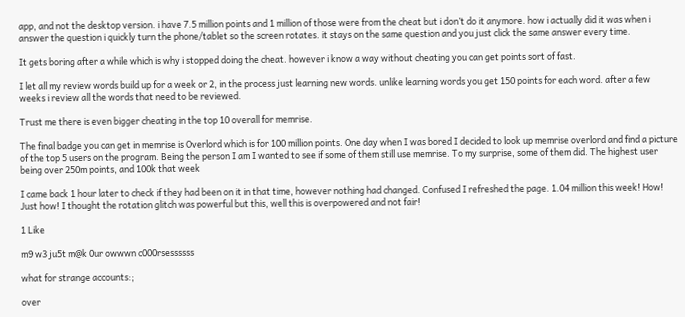app, and not the desktop version. i have 7.5 million points and 1 million of those were from the cheat but i don’t do it anymore. how i actually did it was when i answer the question i quickly turn the phone/tablet so the screen rotates. it stays on the same question and you just click the same answer every time.

It gets boring after a while which is why i stopped doing the cheat. however i know a way without cheating you can get points sort of fast.

I let all my review words build up for a week or 2, in the process just learning new words. unlike learning words you get 150 points for each word. after a few weeks i review all the words that need to be reviewed.

Trust me there is even bigger cheating in the top 10 overall for memrise.

The final badge you can get in memrise is Overlord which is for 100 million points. One day when I was bored I decided to look up memrise overlord and find a picture of the top 5 users on the program. Being the person I am I wanted to see if some of them still use memrise. To my surprise, some of them did. The highest user being over 250m points, and 100k that week

I came back 1 hour later to check if they had been on it in that time, however nothing had changed. Confused I refreshed the page. 1.04 million this week! How! Just how! I thought the rotation glitch was powerful but this, well this is overpowered and not fair!

1 Like

m9 w3 ju5t m@k 0ur owwwn c000rsessssss

what for strange accounts:;

over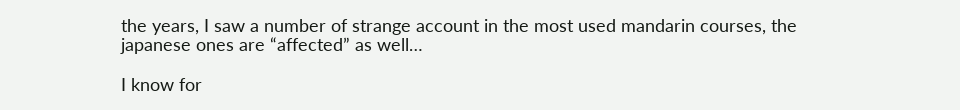the years, I saw a number of strange account in the most used mandarin courses, the japanese ones are “affected” as well…

I know for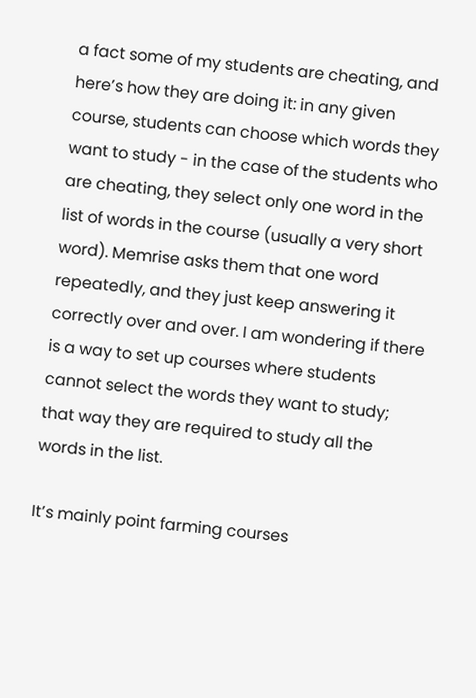a fact some of my students are cheating, and here’s how they are doing it: in any given course, students can choose which words they want to study - in the case of the students who are cheating, they select only one word in the list of words in the course (usually a very short word). Memrise asks them that one word repeatedly, and they just keep answering it correctly over and over. I am wondering if there is a way to set up courses where students cannot select the words they want to study; that way they are required to study all the words in the list.

It’s mainly point farming courses